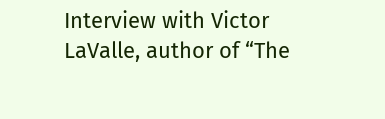Interview with Victor LaValle, author of “The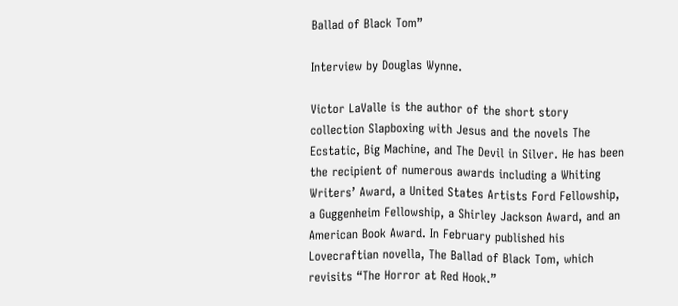Ballad of Black Tom”

Interview by Douglas Wynne.

Victor LaValle is the author of the short story collection Slapboxing with Jesus and the novels The Ecstatic, Big Machine, and The Devil in Silver. He has been the recipient of numerous awards including a Whiting Writers’ Award, a United States Artists Ford Fellowship, a Guggenheim Fellowship, a Shirley Jackson Award, and an American Book Award. In February published his Lovecraftian novella, The Ballad of Black Tom, which revisits “The Horror at Red Hook.”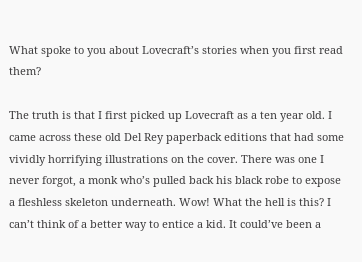What spoke to you about Lovecraft’s stories when you first read them?

The truth is that I first picked up Lovecraft as a ten year old. I came across these old Del Rey paperback editions that had some vividly horrifying illustrations on the cover. There was one I never forgot, a monk who’s pulled back his black robe to expose a fleshless skeleton underneath. Wow! What the hell is this? I can’t think of a better way to entice a kid. It could’ve been a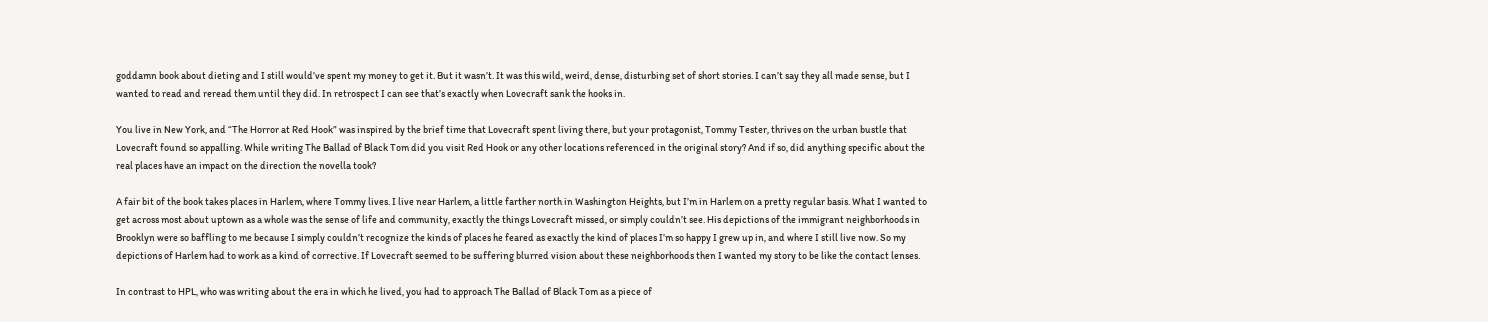goddamn book about dieting and I still would’ve spent my money to get it. But it wasn’t. It was this wild, weird, dense, disturbing set of short stories. I can’t say they all made sense, but I wanted to read and reread them until they did. In retrospect I can see that’s exactly when Lovecraft sank the hooks in.

You live in New York, and “The Horror at Red Hook” was inspired by the brief time that Lovecraft spent living there, but your protagonist, Tommy Tester, thrives on the urban bustle that Lovecraft found so appalling. While writing The Ballad of Black Tom did you visit Red Hook or any other locations referenced in the original story? And if so, did anything specific about the real places have an impact on the direction the novella took?

A fair bit of the book takes places in Harlem, where Tommy lives. I live near Harlem, a little farther north in Washington Heights, but I’m in Harlem on a pretty regular basis. What I wanted to get across most about uptown as a whole was the sense of life and community, exactly the things Lovecraft missed, or simply couldn’t see. His depictions of the immigrant neighborhoods in Brooklyn were so baffling to me because I simply couldn’t recognize the kinds of places he feared as exactly the kind of places I’m so happy I grew up in, and where I still live now. So my depictions of Harlem had to work as a kind of corrective. If Lovecraft seemed to be suffering blurred vision about these neighborhoods then I wanted my story to be like the contact lenses.

In contrast to HPL, who was writing about the era in which he lived, you had to approach The Ballad of Black Tom as a piece of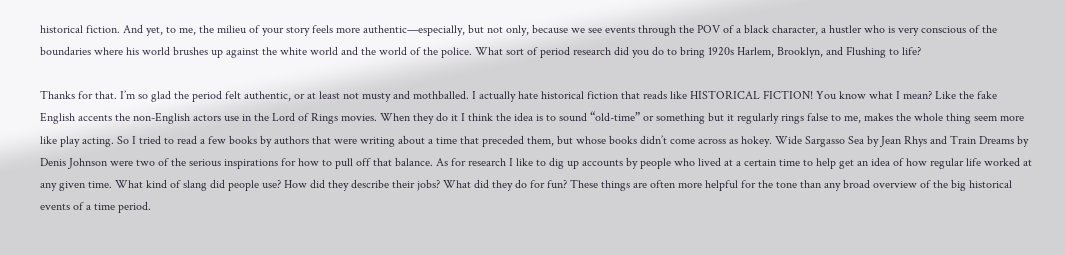historical fiction. And yet, to me, the milieu of your story feels more authentic—especially, but not only, because we see events through the POV of a black character, a hustler who is very conscious of the boundaries where his world brushes up against the white world and the world of the police. What sort of period research did you do to bring 1920s Harlem, Brooklyn, and Flushing to life?

Thanks for that. I’m so glad the period felt authentic, or at least not musty and mothballed. I actually hate historical fiction that reads like HISTORICAL FICTION! You know what I mean? Like the fake English accents the non-English actors use in the Lord of Rings movies. When they do it I think the idea is to sound “old-time” or something but it regularly rings false to me, makes the whole thing seem more like play acting. So I tried to read a few books by authors that were writing about a time that preceded them, but whose books didn’t come across as hokey. Wide Sargasso Sea by Jean Rhys and Train Dreams by Denis Johnson were two of the serious inspirations for how to pull off that balance. As for research I like to dig up accounts by people who lived at a certain time to help get an idea of how regular life worked at any given time. What kind of slang did people use? How did they describe their jobs? What did they do for fun? These things are often more helpful for the tone than any broad overview of the big historical events of a time period.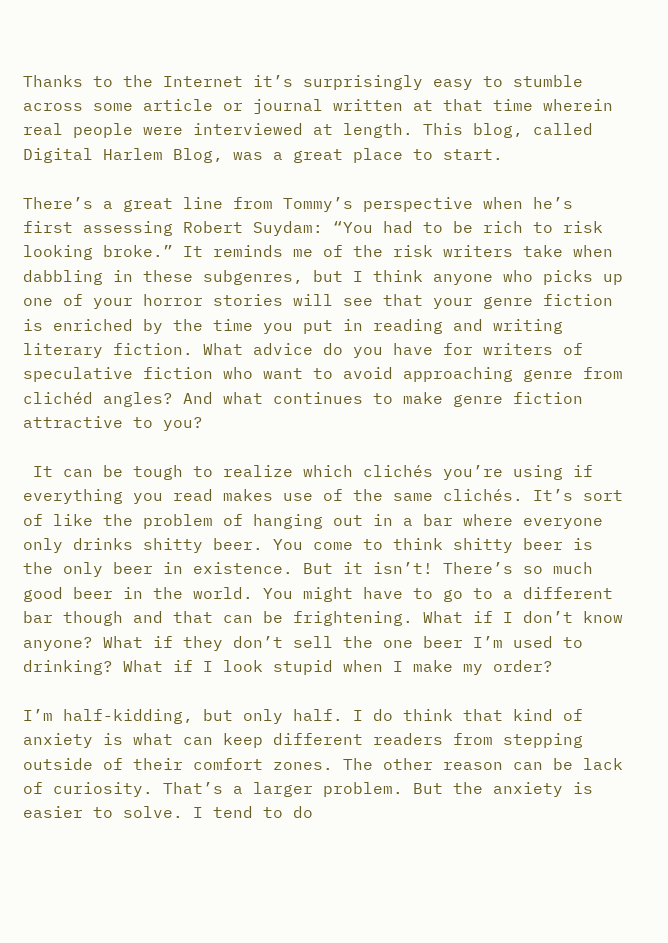Thanks to the Internet it’s surprisingly easy to stumble across some article or journal written at that time wherein real people were interviewed at length. This blog, called Digital Harlem Blog, was a great place to start.

There’s a great line from Tommy’s perspective when he’s first assessing Robert Suydam: “You had to be rich to risk looking broke.” It reminds me of the risk writers take when dabbling in these subgenres, but I think anyone who picks up one of your horror stories will see that your genre fiction is enriched by the time you put in reading and writing literary fiction. What advice do you have for writers of speculative fiction who want to avoid approaching genre from clichéd angles? And what continues to make genre fiction attractive to you?

 It can be tough to realize which clichés you’re using if everything you read makes use of the same clichés. It’s sort of like the problem of hanging out in a bar where everyone only drinks shitty beer. You come to think shitty beer is the only beer in existence. But it isn’t! There’s so much good beer in the world. You might have to go to a different bar though and that can be frightening. What if I don’t know anyone? What if they don’t sell the one beer I’m used to drinking? What if I look stupid when I make my order?

I’m half-kidding, but only half. I do think that kind of anxiety is what can keep different readers from stepping outside of their comfort zones. The other reason can be lack of curiosity. That’s a larger problem. But the anxiety is easier to solve. I tend to do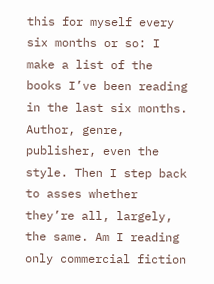this for myself every six months or so: I make a list of the books I’ve been reading in the last six months. Author, genre, publisher, even the style. Then I step back to asses whether they’re all, largely, the same. Am I reading only commercial fiction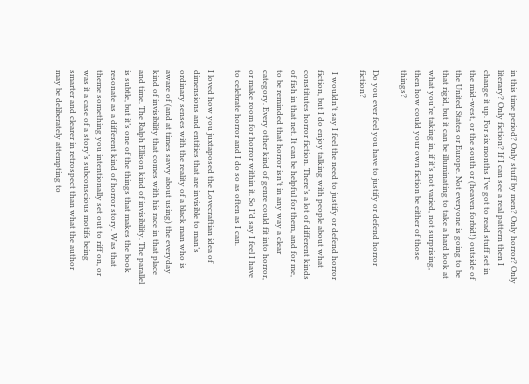in this time period? Only stuff by men? Only horror? Only literary? Only fiction? If I can see a real pattern then I change it up. For six months I’ve got to read stuff set in the mid-west, or the south or (heaven forbid!) outside of the United States or Europe. Not everyone is going to be that rigid, but it can be illuminating to take a hard look at what you’re taking in, if it’s not varied, not surprising, then how could your own fiction be either of those things?

Do you ever feel you have to justify or defend horror fiction?

 I wouldn’t say I feel the need to justify or defend horror fiction, but I do enjoy talking with people about what constitutes horror fiction. There’s a lot of different kinds of fish in that net. It can be helpful for them, and for me, to be reminded that horror isn’t in any way a clear category. Every other kind of genre could fit into horror, or make room for horror within it. So I’d say I feel I have to celebrate horror and I do so as often as I can.

I loved how you juxtaposed the Lovecraftian idea of dimensions and entities that are invisible to man’s ordinary senses with the reality of a black man who is aware of (and at times savvy about using) the everyday kind of invisibility that comes with his race in that place and time. The Ralph Ellison kind of invisibility. The parallel is subtle, but it’s one of the things that makes the book resonate as a different kind of horror story. Was that theme something you intentionally set out to riff on, or was it a case of a story’s subconscious motifs being smarter and clearer in retrospect than what the author may be deliberately attempting to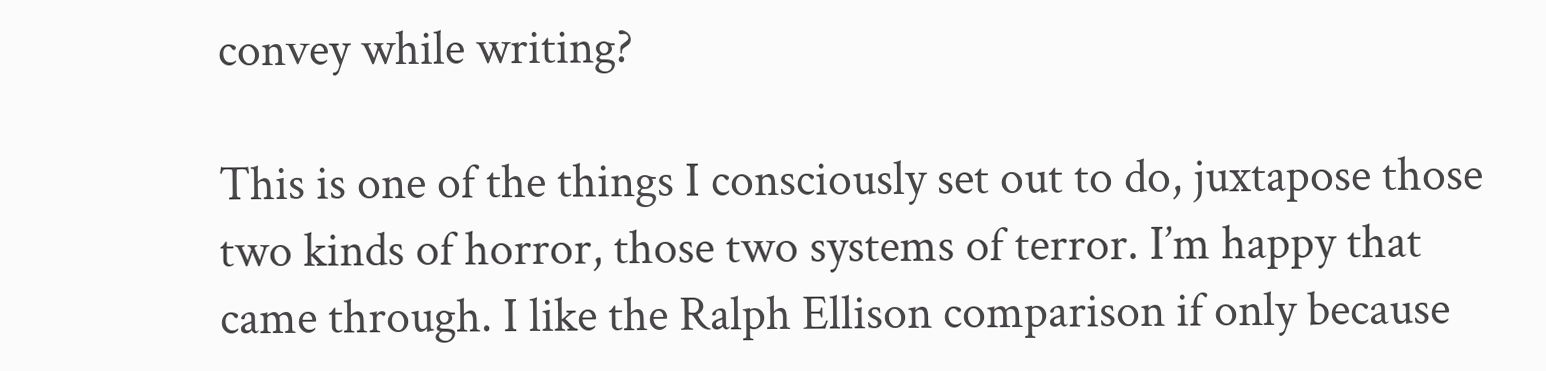convey while writing?

This is one of the things I consciously set out to do, juxtapose those two kinds of horror, those two systems of terror. I’m happy that came through. I like the Ralph Ellison comparison if only because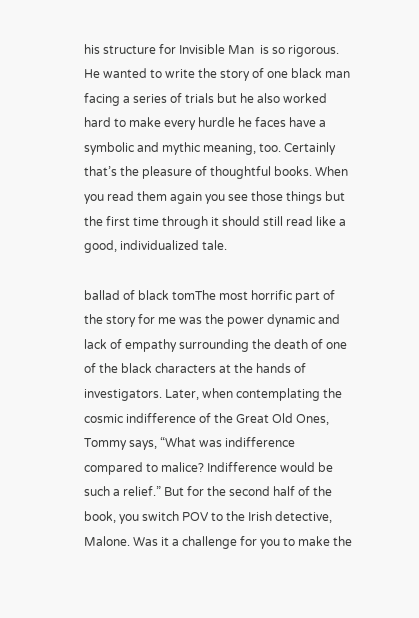his structure for Invisible Man  is so rigorous. He wanted to write the story of one black man facing a series of trials but he also worked hard to make every hurdle he faces have a symbolic and mythic meaning, too. Certainly that’s the pleasure of thoughtful books. When you read them again you see those things but the first time through it should still read like a good, individualized tale.

ballad of black tomThe most horrific part of the story for me was the power dynamic and lack of empathy surrounding the death of one of the black characters at the hands of investigators. Later, when contemplating the cosmic indifference of the Great Old Ones, Tommy says, “What was indifference compared to malice? Indifference would be such a relief.” But for the second half of the book, you switch POV to the Irish detective, Malone. Was it a challenge for you to make the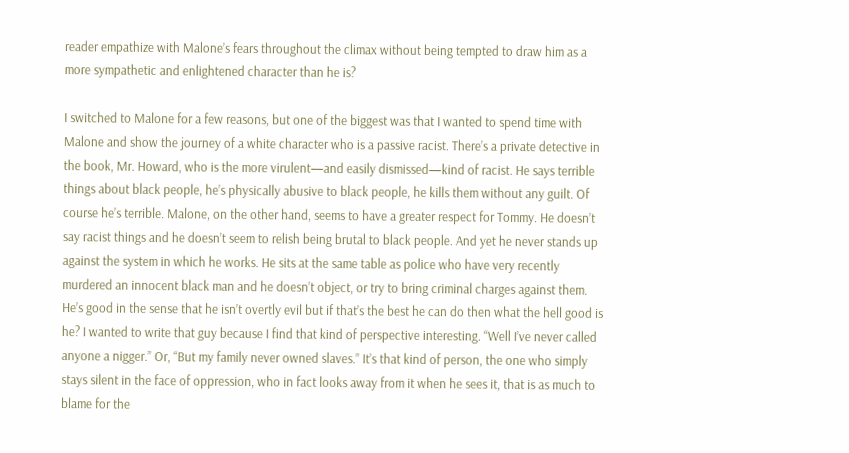reader empathize with Malone’s fears throughout the climax without being tempted to draw him as a more sympathetic and enlightened character than he is?

I switched to Malone for a few reasons, but one of the biggest was that I wanted to spend time with Malone and show the journey of a white character who is a passive racist. There’s a private detective in the book, Mr. Howard, who is the more virulent—and easily dismissed—kind of racist. He says terrible things about black people, he’s physically abusive to black people, he kills them without any guilt. Of course he’s terrible. Malone, on the other hand, seems to have a greater respect for Tommy. He doesn’t say racist things and he doesn’t seem to relish being brutal to black people. And yet he never stands up against the system in which he works. He sits at the same table as police who have very recently murdered an innocent black man and he doesn’t object, or try to bring criminal charges against them. He’s good in the sense that he isn’t overtly evil but if that’s the best he can do then what the hell good is he? I wanted to write that guy because I find that kind of perspective interesting. “Well I’ve never called anyone a nigger.” Or, “But my family never owned slaves.” It’s that kind of person, the one who simply stays silent in the face of oppression, who in fact looks away from it when he sees it, that is as much to blame for the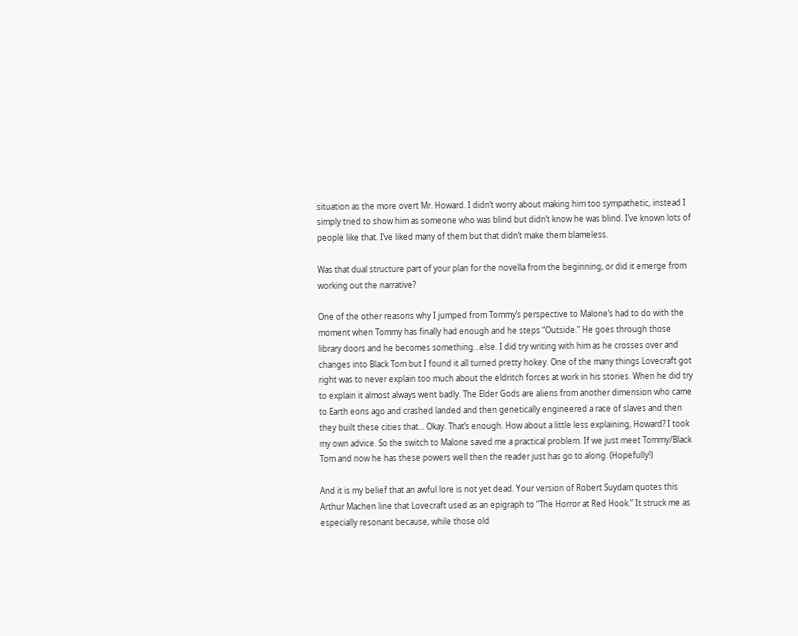situation as the more overt Mr. Howard. I didn’t worry about making him too sympathetic, instead I simply tried to show him as someone who was blind but didn’t know he was blind. I’ve known lots of people like that. I’ve liked many of them but that didn’t make them blameless.

Was that dual structure part of your plan for the novella from the beginning, or did it emerge from working out the narrative?

One of the other reasons why I jumped from Tommy’s perspective to Malone’s had to do with the moment when Tommy has finally had enough and he steps “Outside.” He goes through those library doors and he becomes something…else. I did try writing with him as he crosses over and changes into Black Tom but I found it all turned pretty hokey. One of the many things Lovecraft got right was to never explain too much about the eldritch forces at work in his stories. When he did try to explain it almost always went badly. The Elder Gods are aliens from another dimension who came to Earth eons ago and crashed landed and then genetically engineered a race of slaves and then they built these cities that… Okay. That’s enough. How about a little less explaining, Howard? I took my own advice. So the switch to Malone saved me a practical problem. If we just meet Tommy/Black Tom and now he has these powers well then the reader just has go to along. (Hopefully!)

And it is my belief that an awful lore is not yet dead. Your version of Robert Suydam quotes this Arthur Machen line that Lovecraft used as an epigraph to “The Horror at Red Hook.” It struck me as especially resonant because, while those old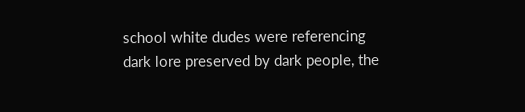school white dudes were referencing dark lore preserved by dark people, the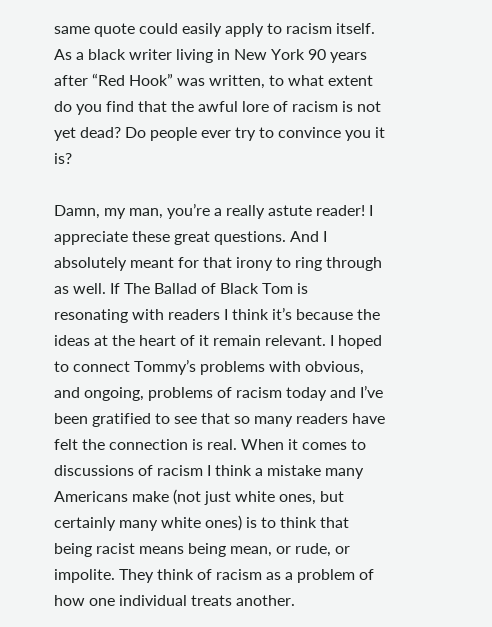same quote could easily apply to racism itself. As a black writer living in New York 90 years after “Red Hook” was written, to what extent do you find that the awful lore of racism is not yet dead? Do people ever try to convince you it is?

Damn, my man, you’re a really astute reader! I appreciate these great questions. And I absolutely meant for that irony to ring through as well. If The Ballad of Black Tom is resonating with readers I think it’s because the ideas at the heart of it remain relevant. I hoped to connect Tommy’s problems with obvious, and ongoing, problems of racism today and I’ve been gratified to see that so many readers have felt the connection is real. When it comes to discussions of racism I think a mistake many Americans make (not just white ones, but certainly many white ones) is to think that being racist means being mean, or rude, or impolite. They think of racism as a problem of how one individual treats another.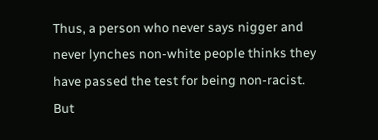Thus, a person who never says nigger and never lynches non-white people thinks they have passed the test for being non-racist. But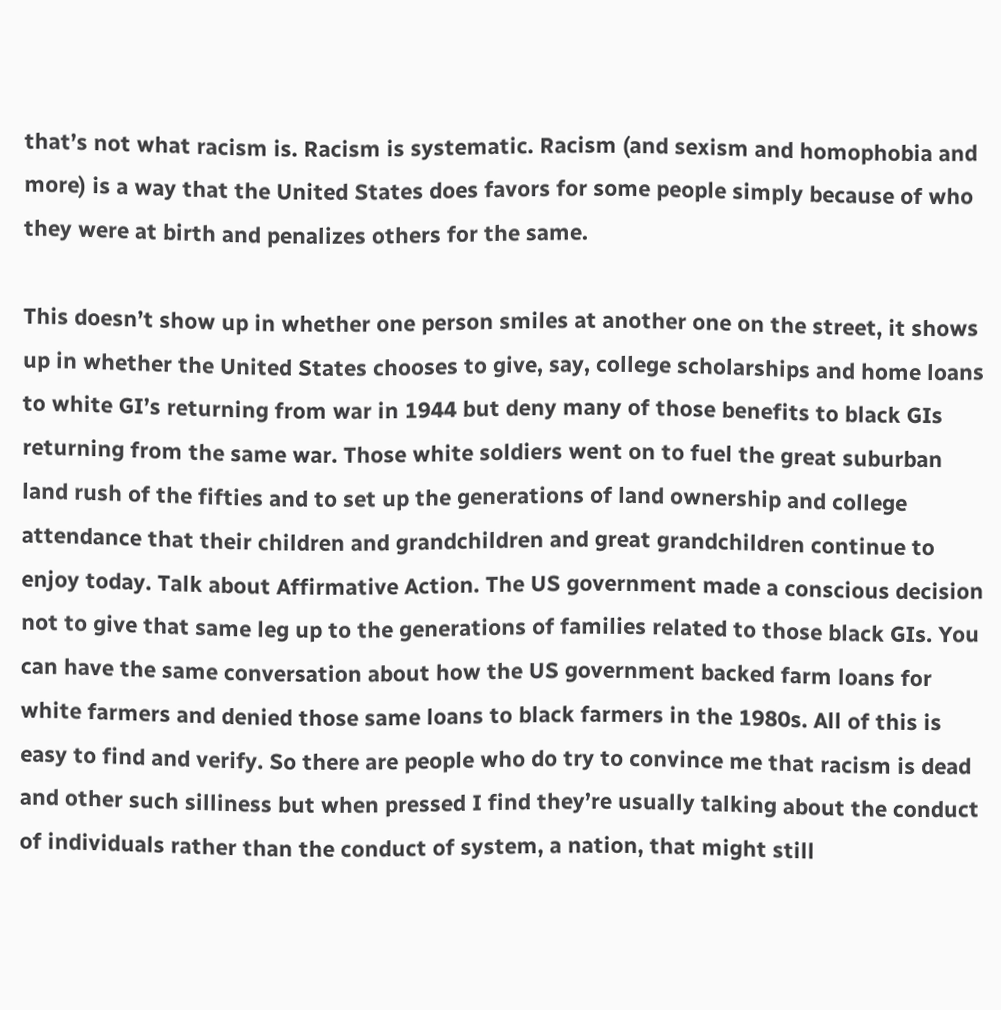that’s not what racism is. Racism is systematic. Racism (and sexism and homophobia and more) is a way that the United States does favors for some people simply because of who they were at birth and penalizes others for the same.

This doesn’t show up in whether one person smiles at another one on the street, it shows up in whether the United States chooses to give, say, college scholarships and home loans to white GI’s returning from war in 1944 but deny many of those benefits to black GIs returning from the same war. Those white soldiers went on to fuel the great suburban land rush of the fifties and to set up the generations of land ownership and college attendance that their children and grandchildren and great grandchildren continue to enjoy today. Talk about Affirmative Action. The US government made a conscious decision not to give that same leg up to the generations of families related to those black GIs. You can have the same conversation about how the US government backed farm loans for white farmers and denied those same loans to black farmers in the 1980s. All of this is easy to find and verify. So there are people who do try to convince me that racism is dead and other such silliness but when pressed I find they’re usually talking about the conduct of individuals rather than the conduct of system, a nation, that might still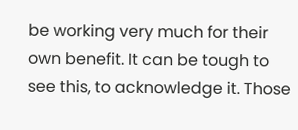be working very much for their own benefit. It can be tough to see this, to acknowledge it. Those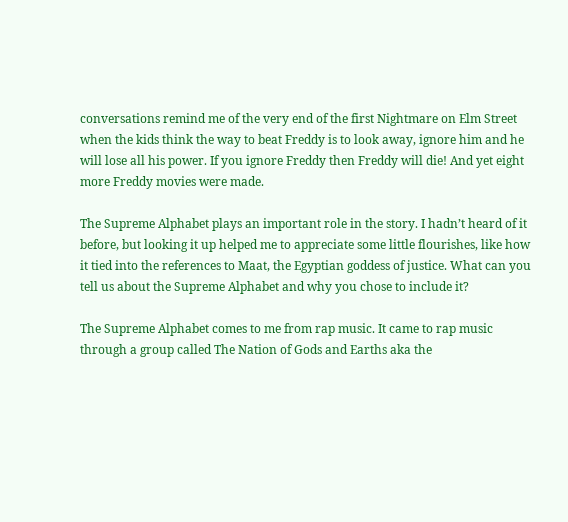conversations remind me of the very end of the first Nightmare on Elm Street when the kids think the way to beat Freddy is to look away, ignore him and he will lose all his power. If you ignore Freddy then Freddy will die! And yet eight more Freddy movies were made.

The Supreme Alphabet plays an important role in the story. I hadn’t heard of it before, but looking it up helped me to appreciate some little flourishes, like how it tied into the references to Maat, the Egyptian goddess of justice. What can you tell us about the Supreme Alphabet and why you chose to include it?

The Supreme Alphabet comes to me from rap music. It came to rap music through a group called The Nation of Gods and Earths aka the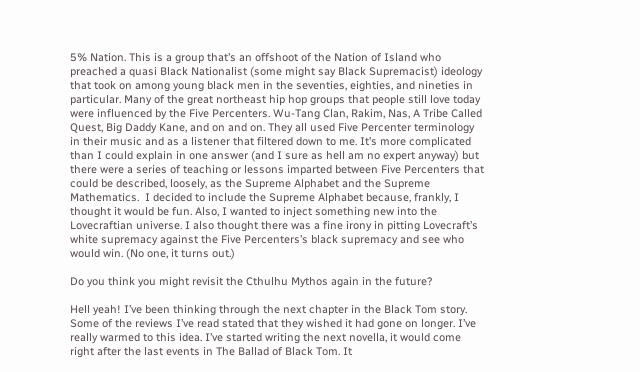5% Nation. This is a group that’s an offshoot of the Nation of Island who preached a quasi Black Nationalist (some might say Black Supremacist) ideology that took on among young black men in the seventies, eighties, and nineties in particular. Many of the great northeast hip hop groups that people still love today were influenced by the Five Percenters. Wu-Tang Clan, Rakim, Nas, A Tribe Called Quest, Big Daddy Kane, and on and on. They all used Five Percenter terminology in their music and as a listener that filtered down to me. It’s more complicated than I could explain in one answer (and I sure as hell am no expert anyway) but there were a series of teaching or lessons imparted between Five Percenters that could be described, loosely, as the Supreme Alphabet and the Supreme Mathematics.  I decided to include the Supreme Alphabet because, frankly, I thought it would be fun. Also, I wanted to inject something new into the Lovecraftian universe. I also thought there was a fine irony in pitting Lovecraft’s white supremacy against the Five Percenters’s black supremacy and see who would win. (No one, it turns out.)

Do you think you might revisit the Cthulhu Mythos again in the future?

Hell yeah! I’ve been thinking through the next chapter in the Black Tom story. Some of the reviews I’ve read stated that they wished it had gone on longer. I’ve really warmed to this idea. I’ve started writing the next novella, it would come right after the last events in The Ballad of Black Tom. It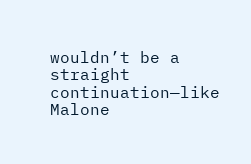wouldn’t be a straight continuation—like Malone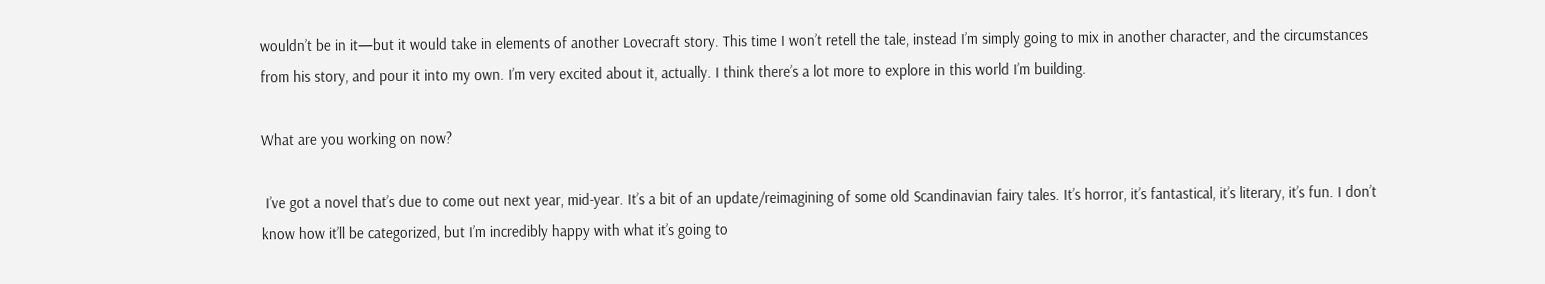wouldn’t be in it—but it would take in elements of another Lovecraft story. This time I won’t retell the tale, instead I’m simply going to mix in another character, and the circumstances from his story, and pour it into my own. I’m very excited about it, actually. I think there’s a lot more to explore in this world I’m building.

What are you working on now?

 I’ve got a novel that’s due to come out next year, mid-year. It’s a bit of an update/reimagining of some old Scandinavian fairy tales. It’s horror, it’s fantastical, it’s literary, it’s fun. I don’t know how it’ll be categorized, but I’m incredibly happy with what it’s going to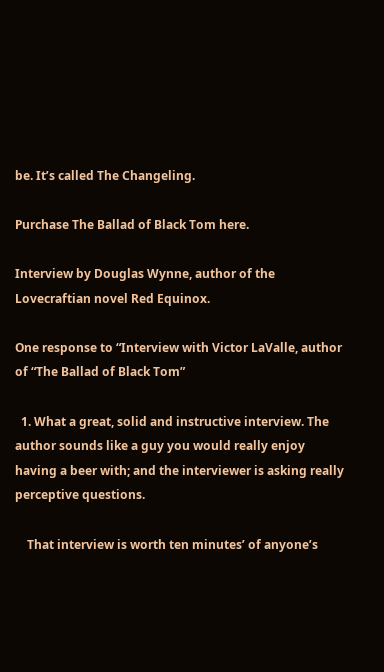be. It’s called The Changeling.

Purchase The Ballad of Black Tom here.

Interview by Douglas Wynne, author of the Lovecraftian novel Red Equinox.

One response to “Interview with Victor LaValle, author of “The Ballad of Black Tom”

  1. What a great, solid and instructive interview. The author sounds like a guy you would really enjoy having a beer with; and the interviewer is asking really perceptive questions.

    That interview is worth ten minutes’ of anyone’s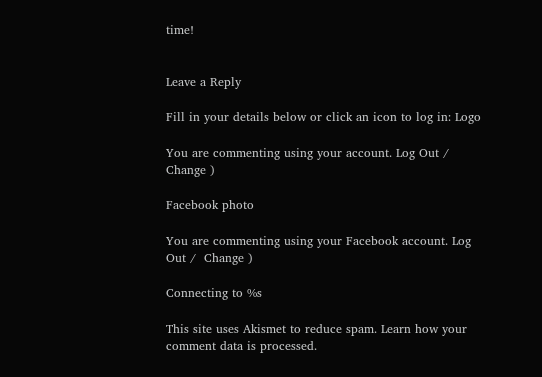time!


Leave a Reply

Fill in your details below or click an icon to log in: Logo

You are commenting using your account. Log Out /  Change )

Facebook photo

You are commenting using your Facebook account. Log Out /  Change )

Connecting to %s

This site uses Akismet to reduce spam. Learn how your comment data is processed.